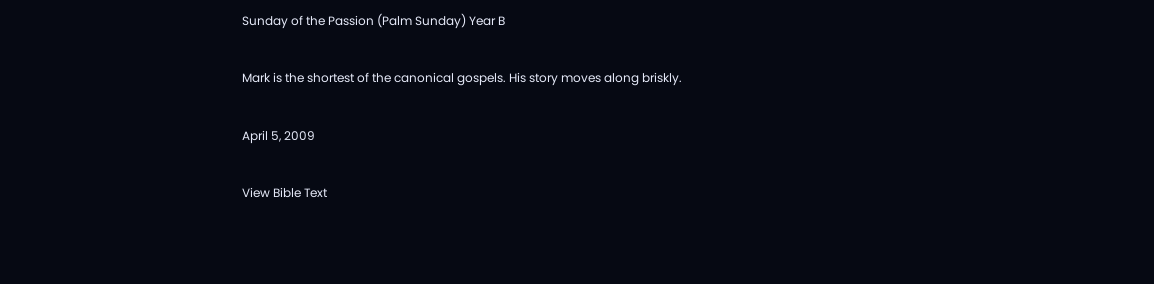Sunday of the Passion (Palm Sunday) Year B

Mark is the shortest of the canonical gospels. His story moves along briskly.

April 5, 2009

View Bible Text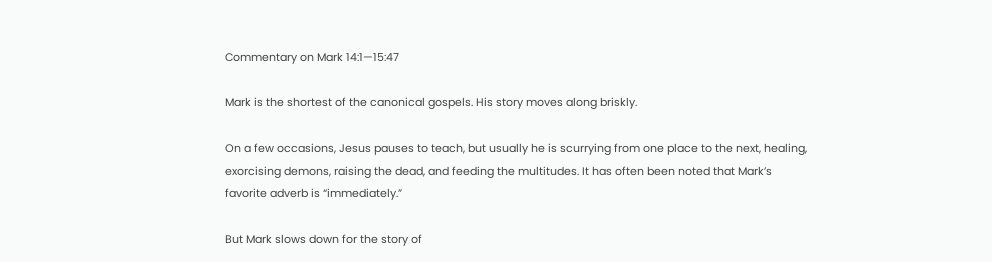Commentary on Mark 14:1—15:47

Mark is the shortest of the canonical gospels. His story moves along briskly.

On a few occasions, Jesus pauses to teach, but usually he is scurrying from one place to the next, healing, exorcising demons, raising the dead, and feeding the multitudes. It has often been noted that Mark’s favorite adverb is “immediately.”

But Mark slows down for the story of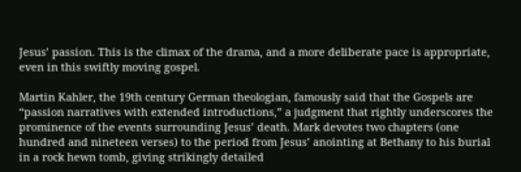Jesus’ passion. This is the climax of the drama, and a more deliberate pace is appropriate, even in this swiftly moving gospel.

Martin Kahler, the 19th century German theologian, famously said that the Gospels are “passion narratives with extended introductions,” a judgment that rightly underscores the prominence of the events surrounding Jesus’ death. Mark devotes two chapters (one hundred and nineteen verses) to the period from Jesus’ anointing at Bethany to his burial in a rock hewn tomb, giving strikingly detailed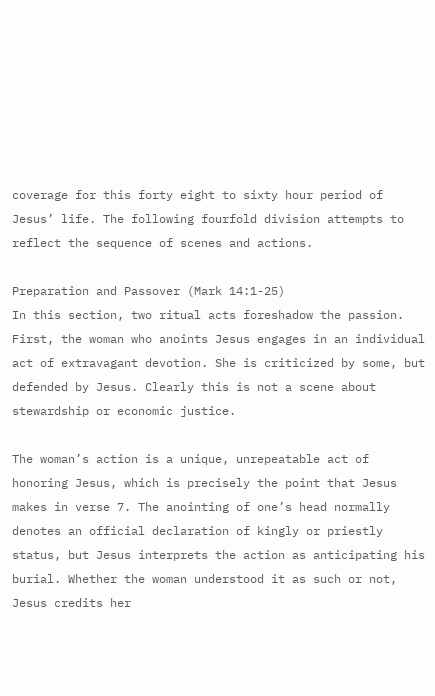coverage for this forty eight to sixty hour period of Jesus’ life. The following fourfold division attempts to reflect the sequence of scenes and actions.

Preparation and Passover (Mark 14:1-25)
In this section, two ritual acts foreshadow the passion. First, the woman who anoints Jesus engages in an individual act of extravagant devotion. She is criticized by some, but defended by Jesus. Clearly this is not a scene about stewardship or economic justice.

The woman’s action is a unique, unrepeatable act of honoring Jesus, which is precisely the point that Jesus makes in verse 7. The anointing of one’s head normally denotes an official declaration of kingly or priestly status, but Jesus interprets the action as anticipating his burial. Whether the woman understood it as such or not, Jesus credits her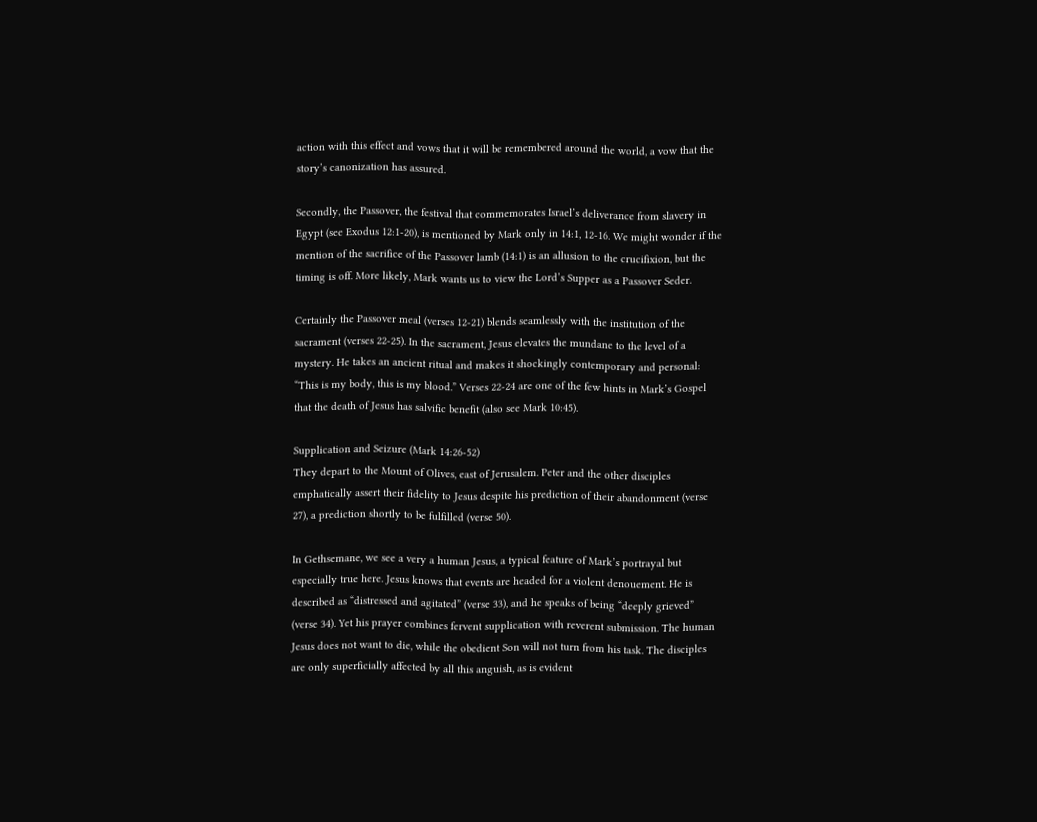action with this effect and vows that it will be remembered around the world, a vow that the story’s canonization has assured.

Secondly, the Passover, the festival that commemorates Israel’s deliverance from slavery in Egypt (see Exodus 12:1-20), is mentioned by Mark only in 14:1, 12-16. We might wonder if the mention of the sacrifice of the Passover lamb (14:1) is an allusion to the crucifixion, but the timing is off. More likely, Mark wants us to view the Lord’s Supper as a Passover Seder.

Certainly the Passover meal (verses 12-21) blends seamlessly with the institution of the sacrament (verses 22-25). In the sacrament, Jesus elevates the mundane to the level of a mystery. He takes an ancient ritual and makes it shockingly contemporary and personal: “This is my body, this is my blood.” Verses 22-24 are one of the few hints in Mark’s Gospel that the death of Jesus has salvific benefit (also see Mark 10:45).

Supplication and Seizure (Mark 14:26-52)
They depart to the Mount of Olives, east of Jerusalem. Peter and the other disciples emphatically assert their fidelity to Jesus despite his prediction of their abandonment (verse 27), a prediction shortly to be fulfilled (verse 50).

In Gethsemane, we see a very a human Jesus, a typical feature of Mark’s portrayal but especially true here. Jesus knows that events are headed for a violent denouement. He is described as “distressed and agitated” (verse 33), and he speaks of being “deeply grieved” (verse 34). Yet his prayer combines fervent supplication with reverent submission. The human Jesus does not want to die, while the obedient Son will not turn from his task. The disciples are only superficially affected by all this anguish, as is evident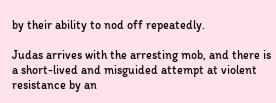by their ability to nod off repeatedly.

Judas arrives with the arresting mob, and there is a short-lived and misguided attempt at violent resistance by an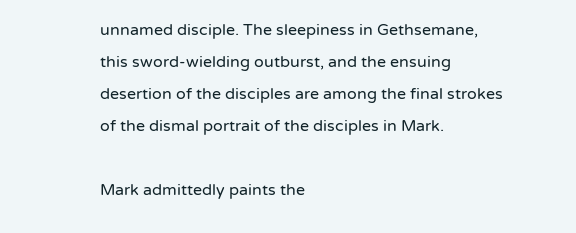unnamed disciple. The sleepiness in Gethsemane, this sword-wielding outburst, and the ensuing desertion of the disciples are among the final strokes of the dismal portrait of the disciples in Mark.

Mark admittedly paints the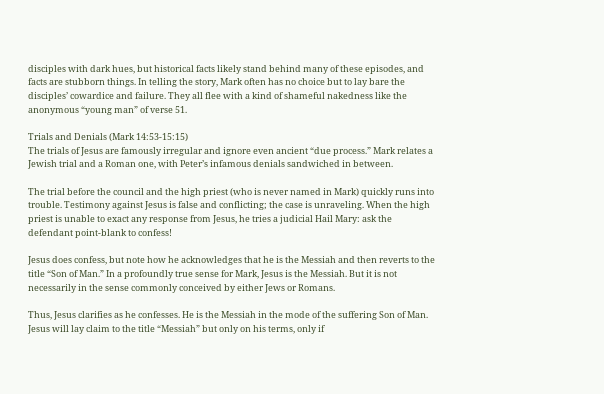disciples with dark hues, but historical facts likely stand behind many of these episodes, and facts are stubborn things. In telling the story, Mark often has no choice but to lay bare the disciples’ cowardice and failure. They all flee with a kind of shameful nakedness like the anonymous “young man” of verse 51.

Trials and Denials (Mark 14:53-15:15)
The trials of Jesus are famously irregular and ignore even ancient “due process.” Mark relates a Jewish trial and a Roman one, with Peter’s infamous denials sandwiched in between.

The trial before the council and the high priest (who is never named in Mark) quickly runs into trouble. Testimony against Jesus is false and conflicting; the case is unraveling. When the high priest is unable to exact any response from Jesus, he tries a judicial Hail Mary: ask the defendant point-blank to confess!

Jesus does confess, but note how he acknowledges that he is the Messiah and then reverts to the title “Son of Man.” In a profoundly true sense for Mark, Jesus is the Messiah. But it is not necessarily in the sense commonly conceived by either Jews or Romans.

Thus, Jesus clarifies as he confesses. He is the Messiah in the mode of the suffering Son of Man. Jesus will lay claim to the title “Messiah” but only on his terms, only if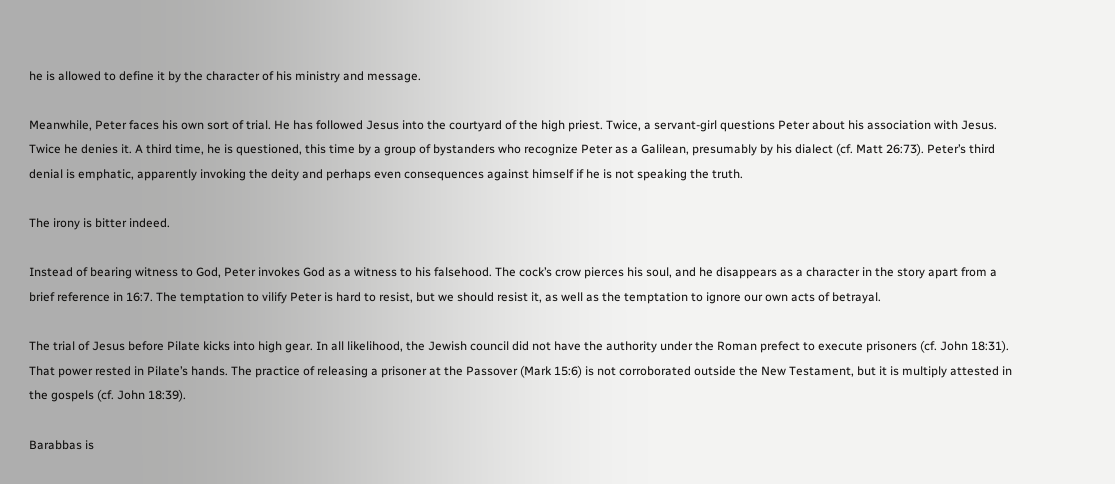he is allowed to define it by the character of his ministry and message.

Meanwhile, Peter faces his own sort of trial. He has followed Jesus into the courtyard of the high priest. Twice, a servant-girl questions Peter about his association with Jesus. Twice he denies it. A third time, he is questioned, this time by a group of bystanders who recognize Peter as a Galilean, presumably by his dialect (cf. Matt 26:73). Peter’s third denial is emphatic, apparently invoking the deity and perhaps even consequences against himself if he is not speaking the truth.

The irony is bitter indeed.

Instead of bearing witness to God, Peter invokes God as a witness to his falsehood. The cock’s crow pierces his soul, and he disappears as a character in the story apart from a brief reference in 16:7. The temptation to vilify Peter is hard to resist, but we should resist it, as well as the temptation to ignore our own acts of betrayal.

The trial of Jesus before Pilate kicks into high gear. In all likelihood, the Jewish council did not have the authority under the Roman prefect to execute prisoners (cf. John 18:31). That power rested in Pilate’s hands. The practice of releasing a prisoner at the Passover (Mark 15:6) is not corroborated outside the New Testament, but it is multiply attested in the gospels (cf. John 18:39).

Barabbas is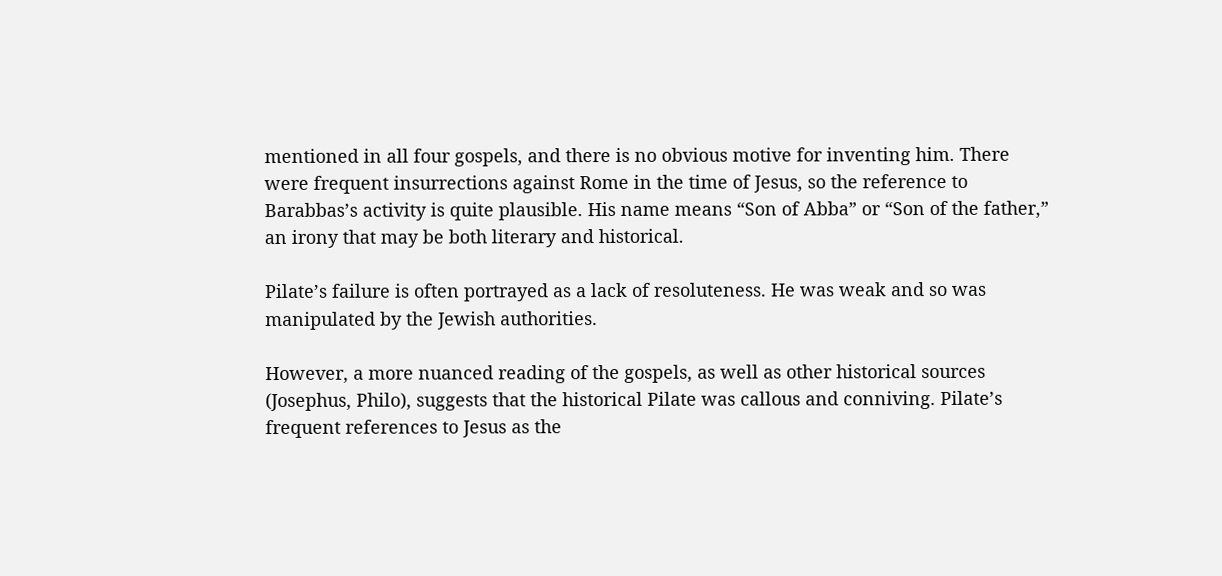mentioned in all four gospels, and there is no obvious motive for inventing him. There were frequent insurrections against Rome in the time of Jesus, so the reference to Barabbas’s activity is quite plausible. His name means “Son of Abba” or “Son of the father,” an irony that may be both literary and historical.

Pilate’s failure is often portrayed as a lack of resoluteness. He was weak and so was manipulated by the Jewish authorities.

However, a more nuanced reading of the gospels, as well as other historical sources (Josephus, Philo), suggests that the historical Pilate was callous and conniving. Pilate’s frequent references to Jesus as the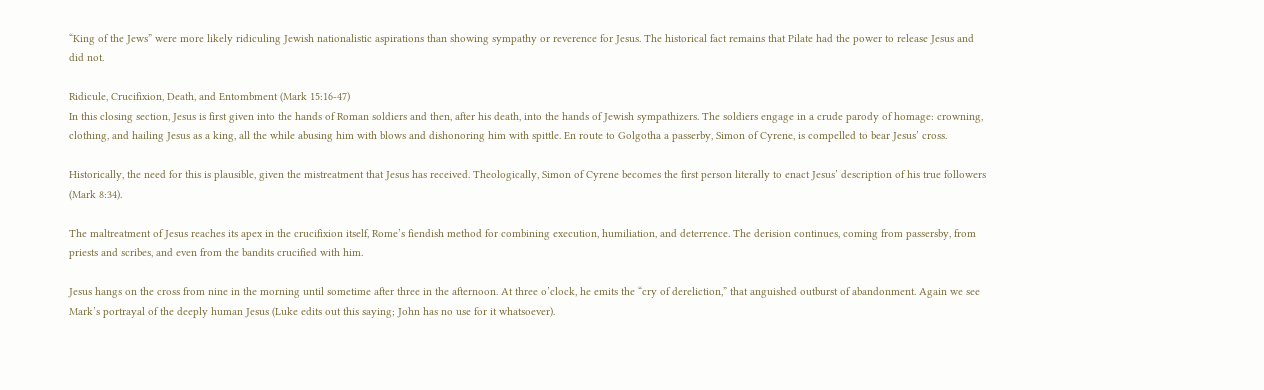“King of the Jews” were more likely ridiculing Jewish nationalistic aspirations than showing sympathy or reverence for Jesus. The historical fact remains that Pilate had the power to release Jesus and did not.

Ridicule, Crucifixion, Death, and Entombment (Mark 15:16-47)
In this closing section, Jesus is first given into the hands of Roman soldiers and then, after his death, into the hands of Jewish sympathizers. The soldiers engage in a crude parody of homage: crowning, clothing, and hailing Jesus as a king, all the while abusing him with blows and dishonoring him with spittle. En route to Golgotha a passerby, Simon of Cyrene, is compelled to bear Jesus’ cross.

Historically, the need for this is plausible, given the mistreatment that Jesus has received. Theologically, Simon of Cyrene becomes the first person literally to enact Jesus’ description of his true followers (Mark 8:34).

The maltreatment of Jesus reaches its apex in the crucifixion itself, Rome’s fiendish method for combining execution, humiliation, and deterrence. The derision continues, coming from passersby, from priests and scribes, and even from the bandits crucified with him.

Jesus hangs on the cross from nine in the morning until sometime after three in the afternoon. At three o’clock, he emits the “cry of dereliction,” that anguished outburst of abandonment. Again we see Mark’s portrayal of the deeply human Jesus (Luke edits out this saying; John has no use for it whatsoever).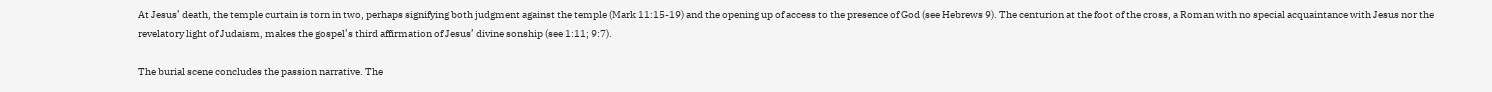At Jesus’ death, the temple curtain is torn in two, perhaps signifying both judgment against the temple (Mark 11:15-19) and the opening up of access to the presence of God (see Hebrews 9). The centurion at the foot of the cross, a Roman with no special acquaintance with Jesus nor the revelatory light of Judaism, makes the gospel’s third affirmation of Jesus’ divine sonship (see 1:11; 9:7).

The burial scene concludes the passion narrative. The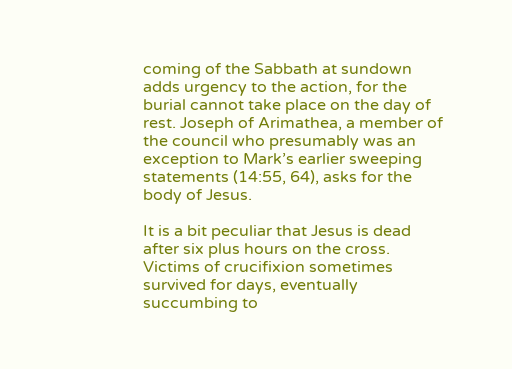coming of the Sabbath at sundown adds urgency to the action, for the burial cannot take place on the day of rest. Joseph of Arimathea, a member of the council who presumably was an exception to Mark’s earlier sweeping statements (14:55, 64), asks for the body of Jesus.

It is a bit peculiar that Jesus is dead after six plus hours on the cross. Victims of crucifixion sometimes survived for days, eventually succumbing to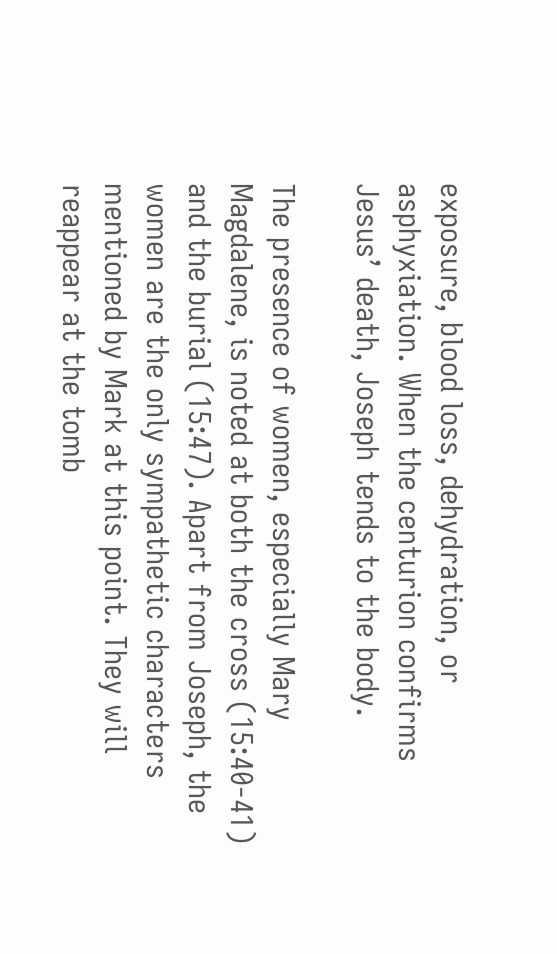exposure, blood loss, dehydration, or asphyxiation. When the centurion confirms Jesus’ death, Joseph tends to the body.

The presence of women, especially Mary Magdalene, is noted at both the cross (15:40-41) and the burial (15:47). Apart from Joseph, the women are the only sympathetic characters mentioned by Mark at this point. They will reappear at the tomb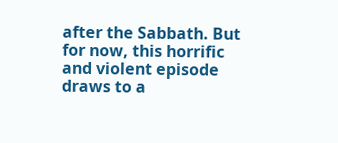after the Sabbath. But for now, this horrific and violent episode draws to a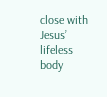close with Jesus’ lifeless body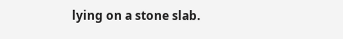lying on a stone slab.